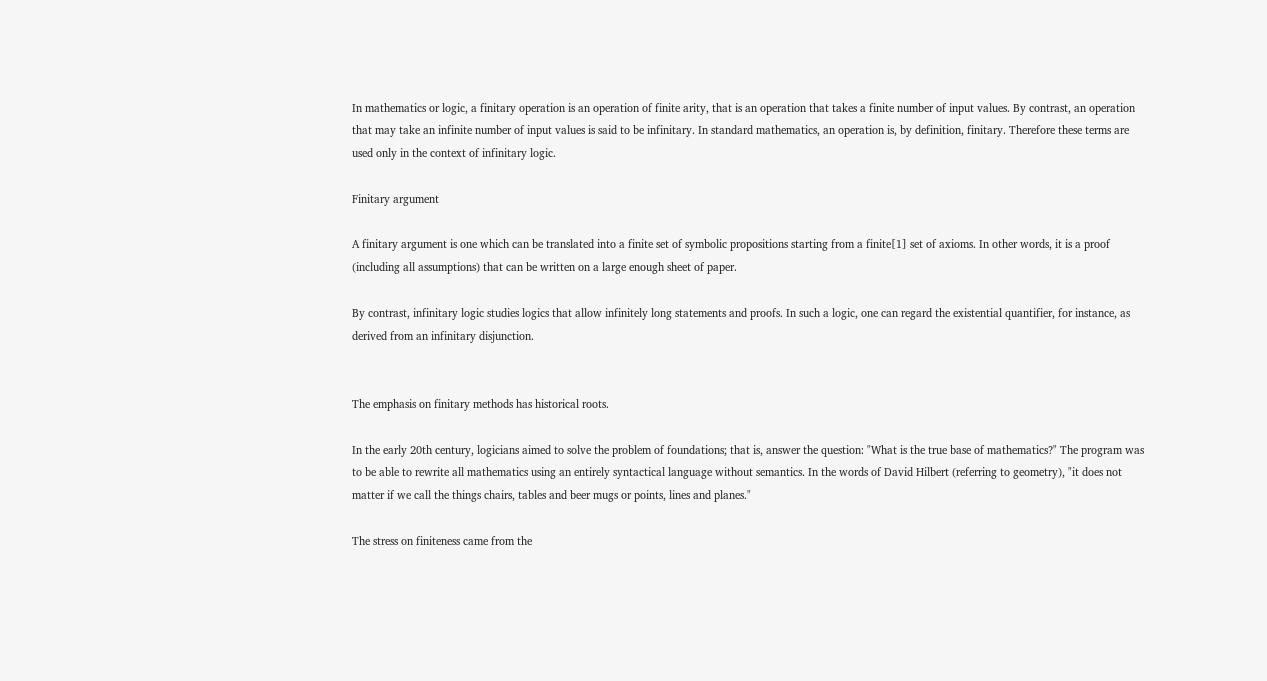In mathematics or logic, a finitary operation is an operation of finite arity, that is an operation that takes a finite number of input values. By contrast, an operation that may take an infinite number of input values is said to be infinitary. In standard mathematics, an operation is, by definition, finitary. Therefore these terms are used only in the context of infinitary logic.

Finitary argument

A finitary argument is one which can be translated into a finite set of symbolic propositions starting from a finite[1] set of axioms. In other words, it is a proof (including all assumptions) that can be written on a large enough sheet of paper.

By contrast, infinitary logic studies logics that allow infinitely long statements and proofs. In such a logic, one can regard the existential quantifier, for instance, as derived from an infinitary disjunction.


The emphasis on finitary methods has historical roots.

In the early 20th century, logicians aimed to solve the problem of foundations; that is, answer the question: "What is the true base of mathematics?" The program was to be able to rewrite all mathematics using an entirely syntactical language without semantics. In the words of David Hilbert (referring to geometry), "it does not matter if we call the things chairs, tables and beer mugs or points, lines and planes."

The stress on finiteness came from the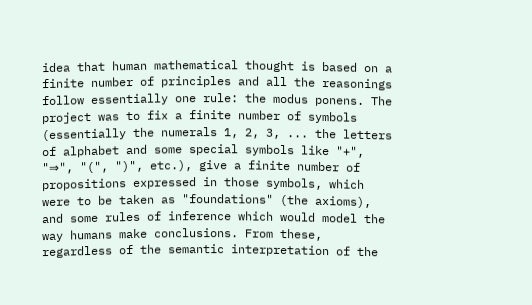idea that human mathematical thought is based on a finite number of principles and all the reasonings follow essentially one rule: the modus ponens. The project was to fix a finite number of symbols (essentially the numerals 1, 2, 3, ... the letters of alphabet and some special symbols like "+", "⇒", "(", ")", etc.), give a finite number of propositions expressed in those symbols, which were to be taken as "foundations" (the axioms), and some rules of inference which would model the way humans make conclusions. From these, regardless of the semantic interpretation of the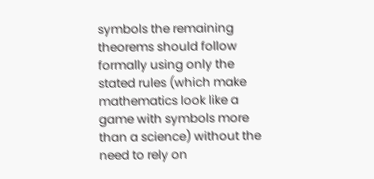symbols the remaining theorems should follow formally using only the stated rules (which make mathematics look like a game with symbols more than a science) without the need to rely on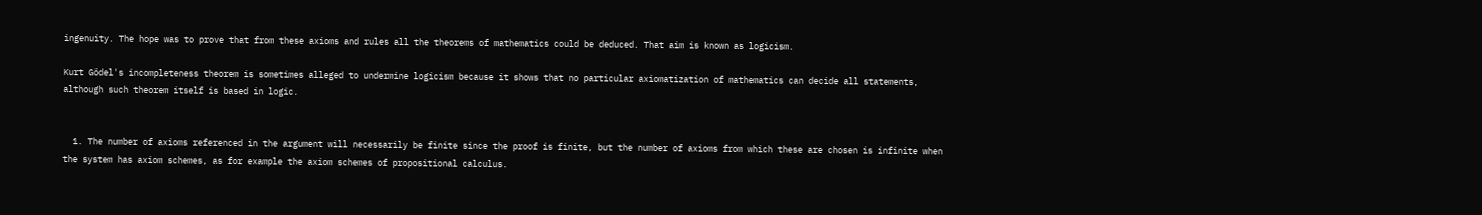ingenuity. The hope was to prove that from these axioms and rules all the theorems of mathematics could be deduced. That aim is known as logicism.

Kurt Gödel's incompleteness theorem is sometimes alleged to undermine logicism because it shows that no particular axiomatization of mathematics can decide all statements, although such theorem itself is based in logic.


  1. The number of axioms referenced in the argument will necessarily be finite since the proof is finite, but the number of axioms from which these are chosen is infinite when the system has axiom schemes, as for example the axiom schemes of propositional calculus.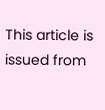This article is issued from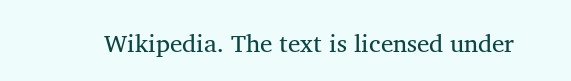Wikipedia. The text is licensed under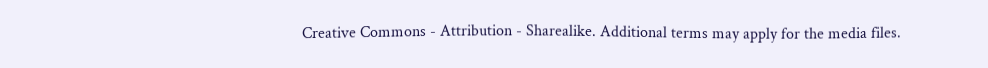Creative Commons - Attribution - Sharealike. Additional terms may apply for the media files.